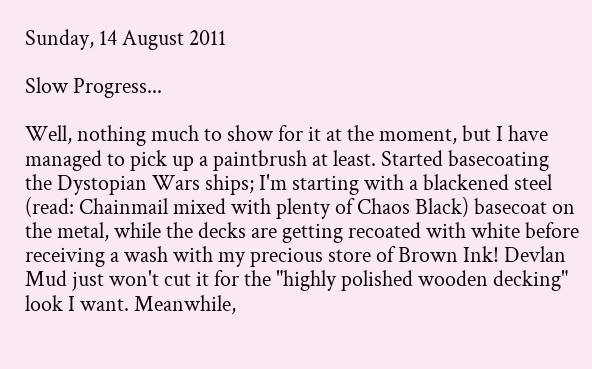Sunday, 14 August 2011

Slow Progress...

Well, nothing much to show for it at the moment, but I have managed to pick up a paintbrush at least. Started basecoating the Dystopian Wars ships; I'm starting with a blackened steel (read: Chainmail mixed with plenty of Chaos Black) basecoat on the metal, while the decks are getting recoated with white before receiving a wash with my precious store of Brown Ink! Devlan Mud just won't cut it for the "highly polished wooden decking" look I want. Meanwhile,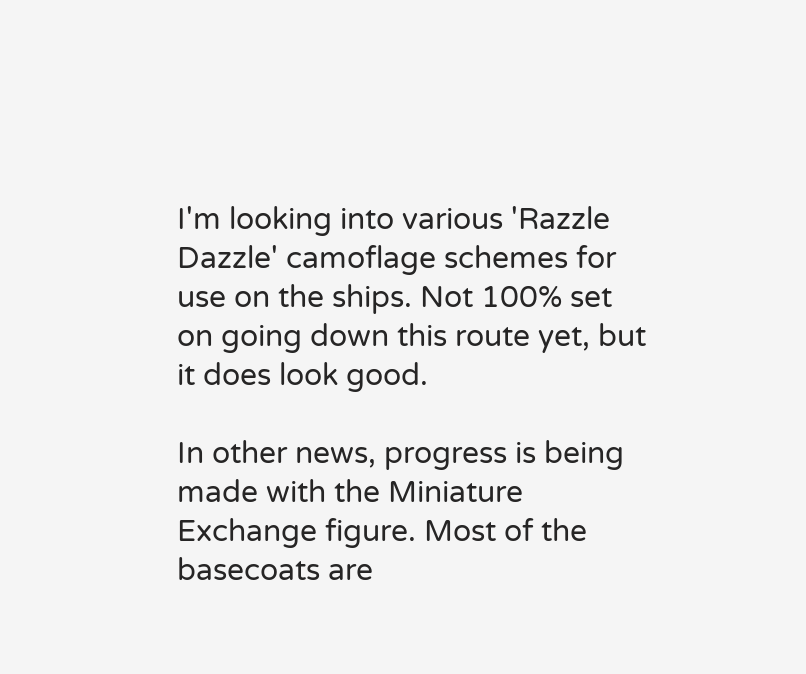I'm looking into various 'Razzle Dazzle' camoflage schemes for use on the ships. Not 100% set on going down this route yet, but it does look good.

In other news, progress is being made with the Miniature Exchange figure. Most of the basecoats are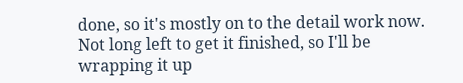done, so it's mostly on to the detail work now. Not long left to get it finished, so I'll be wrapping it up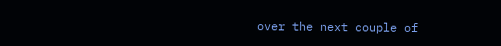over the next couple of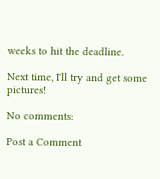weeks to hit the deadline.

Next time, I'll try and get some pictures!

No comments:

Post a Comment